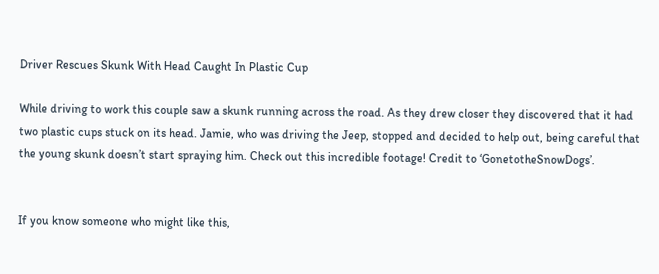Driver Rescues Skunk With Head Caught In Plastic Cup

While driving to work this couple saw a skunk running across the road. As they drew closer they discovered that it had two plastic cups stuck on its head. Jamie, who was driving the Jeep, stopped and decided to help out, being careful that the young skunk doesn’t start spraying him. Check out this incredible footage! Credit to ‘GonetotheSnowDogs’.


If you know someone who might like this,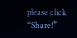please click “Share!”